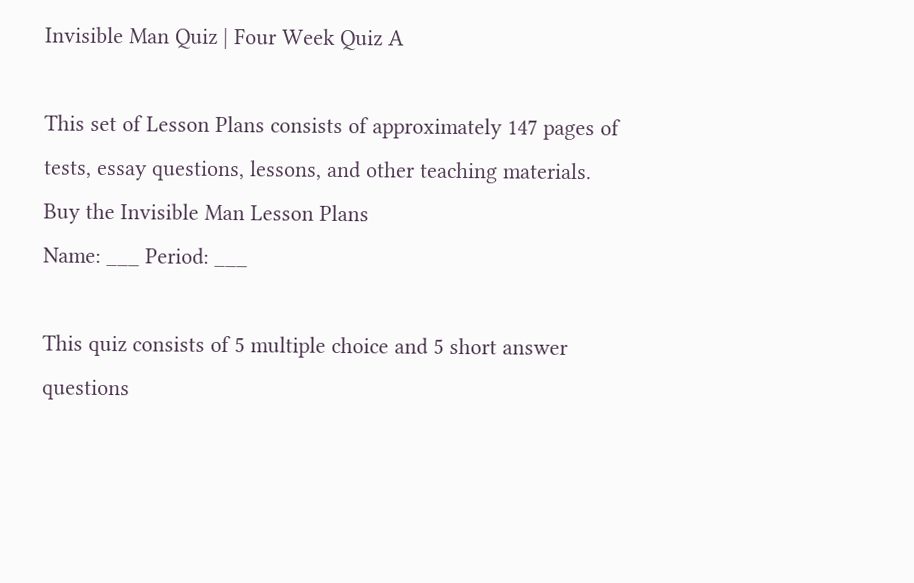Invisible Man Quiz | Four Week Quiz A

This set of Lesson Plans consists of approximately 147 pages of tests, essay questions, lessons, and other teaching materials.
Buy the Invisible Man Lesson Plans
Name: ___ Period: ___

This quiz consists of 5 multiple choice and 5 short answer questions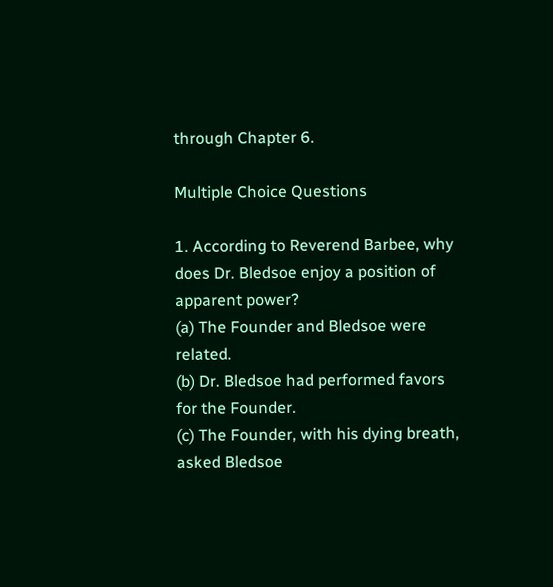through Chapter 6.

Multiple Choice Questions

1. According to Reverend Barbee, why does Dr. Bledsoe enjoy a position of apparent power?
(a) The Founder and Bledsoe were related.
(b) Dr. Bledsoe had performed favors for the Founder.
(c) The Founder, with his dying breath, asked Bledsoe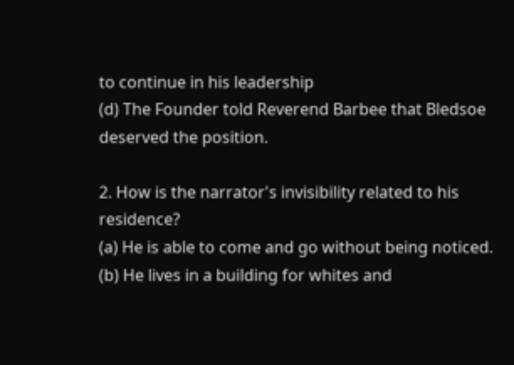to continue in his leadership
(d) The Founder told Reverend Barbee that Bledsoe deserved the position.

2. How is the narrator's invisibility related to his residence?
(a) He is able to come and go without being noticed.
(b) He lives in a building for whites and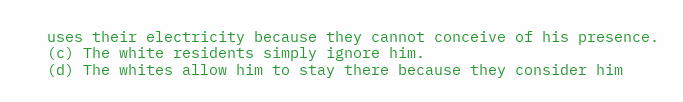uses their electricity because they cannot conceive of his presence.
(c) The white residents simply ignore him.
(d) The whites allow him to stay there because they consider him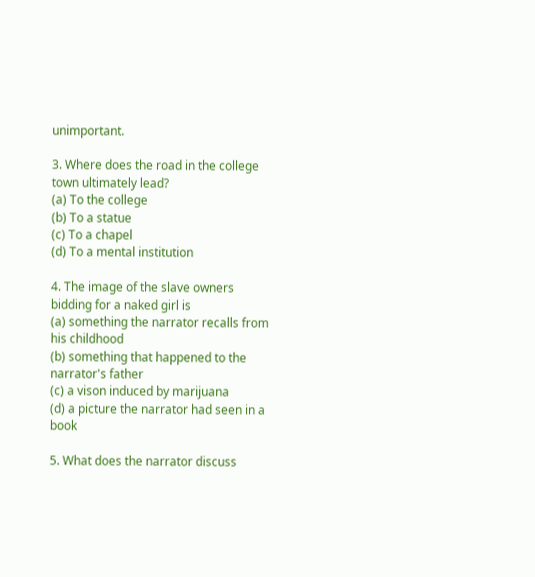unimportant.

3. Where does the road in the college town ultimately lead?
(a) To the college
(b) To a statue
(c) To a chapel
(d) To a mental institution

4. The image of the slave owners bidding for a naked girl is
(a) something the narrator recalls from his childhood
(b) something that happened to the narrator's father
(c) a vison induced by marijuana
(d) a picture the narrator had seen in a book

5. What does the narrator discuss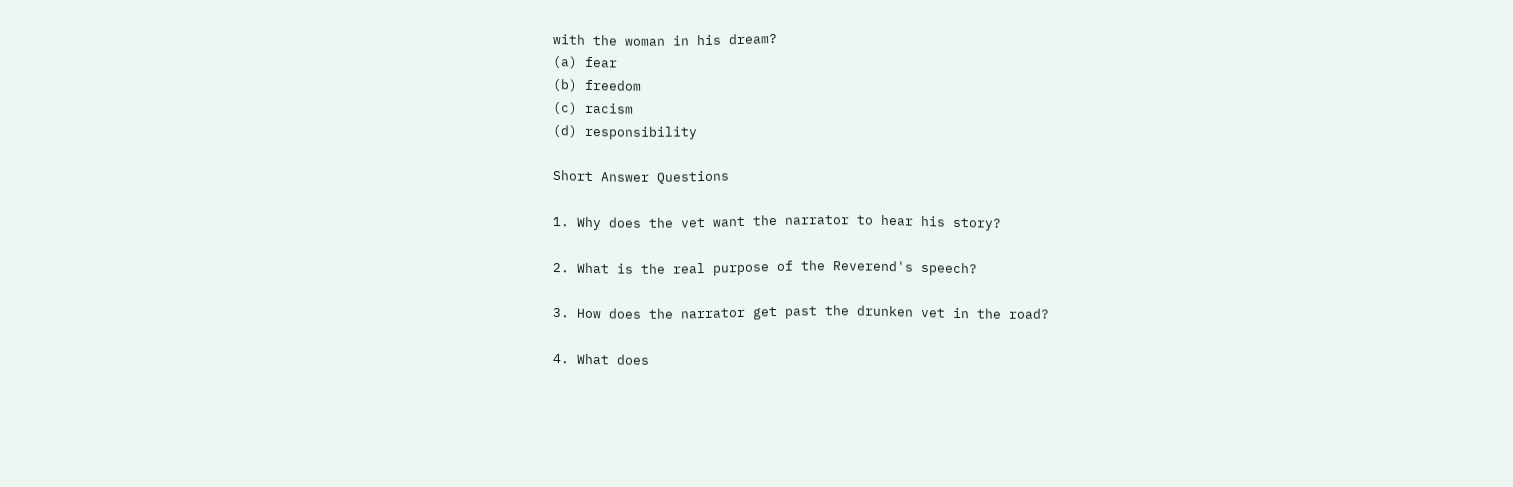with the woman in his dream?
(a) fear
(b) freedom
(c) racism
(d) responsibility

Short Answer Questions

1. Why does the vet want the narrator to hear his story?

2. What is the real purpose of the Reverend's speech?

3. How does the narrator get past the drunken vet in the road?

4. What does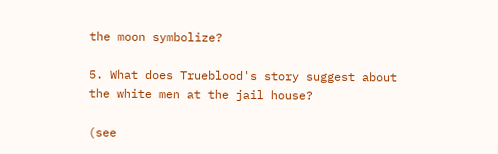the moon symbolize?

5. What does Trueblood's story suggest about the white men at the jail house?

(see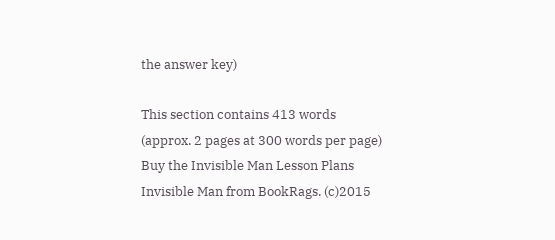the answer key)

This section contains 413 words
(approx. 2 pages at 300 words per page)
Buy the Invisible Man Lesson Plans
Invisible Man from BookRags. (c)2015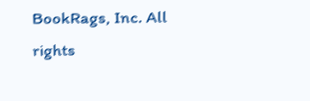BookRags, Inc. All rights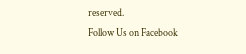reserved.
Follow Us on Facebook